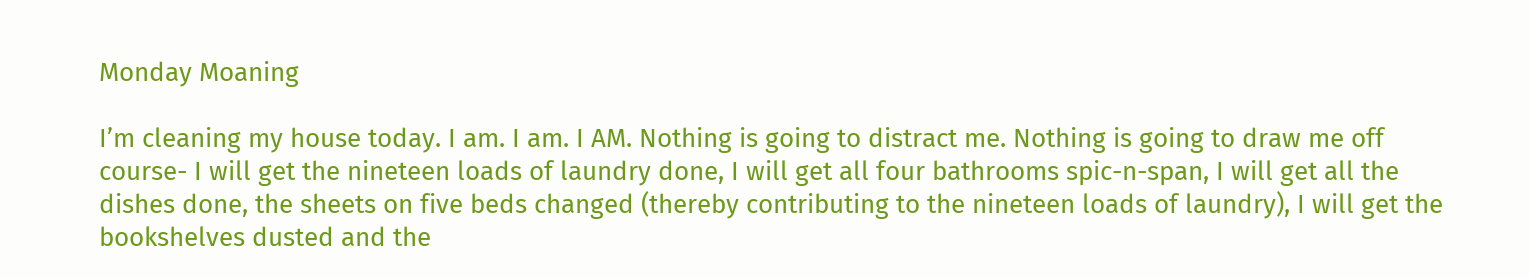Monday Moaning

I’m cleaning my house today. I am. I am. I AM. Nothing is going to distract me. Nothing is going to draw me off course- I will get the nineteen loads of laundry done, I will get all four bathrooms spic-n-span, I will get all the dishes done, the sheets on five beds changed (thereby contributing to the nineteen loads of laundry), I will get the bookshelves dusted and the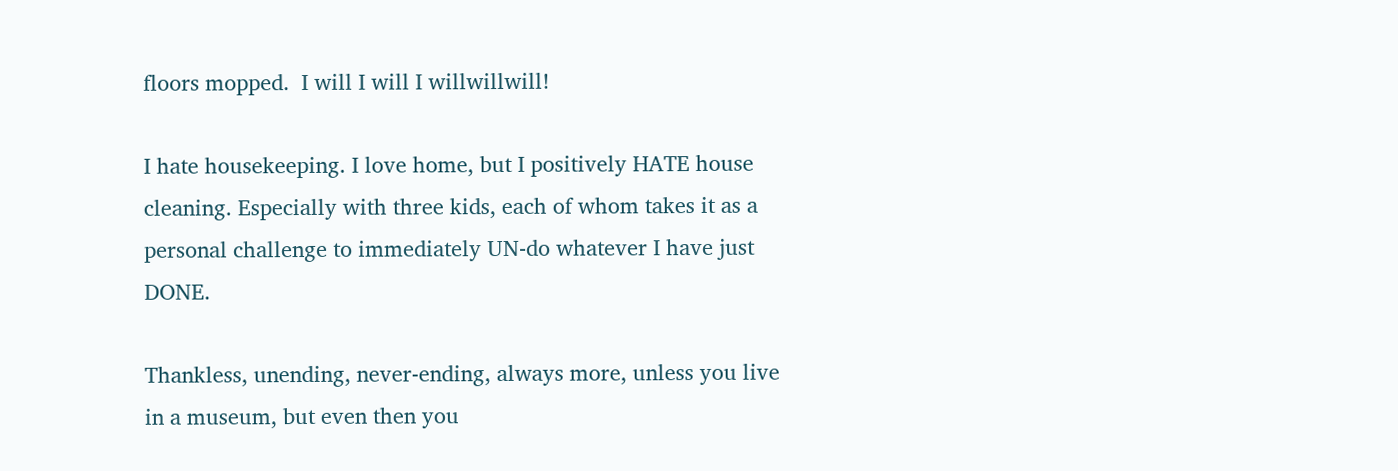floors mopped.  I will I will I willwillwill!

I hate housekeeping. I love home, but I positively HATE house cleaning. Especially with three kids, each of whom takes it as a personal challenge to immediately UN-do whatever I have just DONE.

Thankless, unending, never-ending, always more, unless you live in a museum, but even then you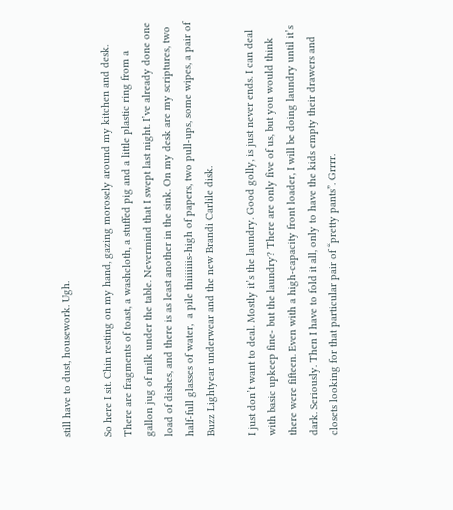still have to dust, housework. Ugh.

So here I sit. Chin resting on my hand, gazing morosely around my kitchen and desk. There are fragments of toast, a washcloth, a stuffed pig and a little plastic ring from a gallon jug of milk under the table. Nevermind that I swept last night. I’ve already done one load of dishes, and there is as least another in the sink. On my desk are my scriptures, two half-full glasses of water,  a pile thiiiiiiis-high of papers, two pull-ups, some wipes, a pair of Buzz Lightyear underwear and the new Brandi Carlile disk.

I just don’t want to deal. Mostly it’s the laundry. Good golly, is just never ends. I can deal with basic upkeep fine- but the laundry? There are only five of us, but you would think there were fifteen. Even with a high-capacity front loader, I will be doing laundry until it’s dark. Seriously. Then I have to fold it all, only to have the kids empty their drawers and closets looking for that particular pair of “pretty pants”. Grrrr.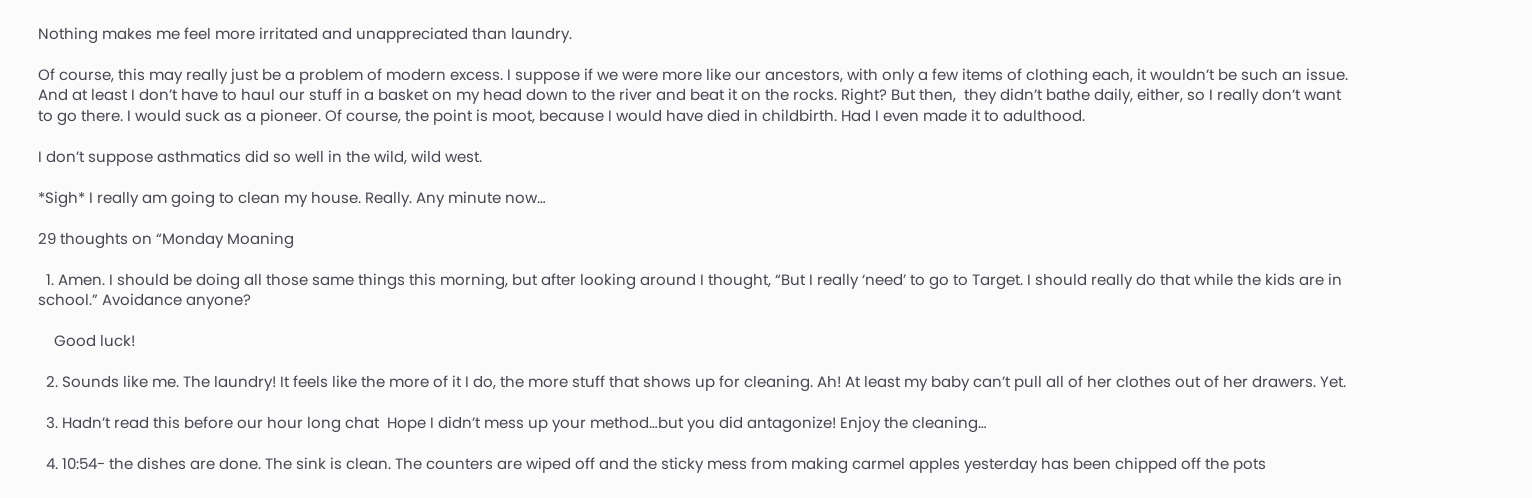Nothing makes me feel more irritated and unappreciated than laundry.

Of course, this may really just be a problem of modern excess. I suppose if we were more like our ancestors, with only a few items of clothing each, it wouldn’t be such an issue. And at least I don’t have to haul our stuff in a basket on my head down to the river and beat it on the rocks. Right? But then,  they didn’t bathe daily, either, so I really don’t want to go there. I would suck as a pioneer. Of course, the point is moot, because I would have died in childbirth. Had I even made it to adulthood.

I don’t suppose asthmatics did so well in the wild, wild west.

*Sigh* I really am going to clean my house. Really. Any minute now…

29 thoughts on “Monday Moaning

  1. Amen. I should be doing all those same things this morning, but after looking around I thought, “But I really ‘need’ to go to Target. I should really do that while the kids are in school.” Avoidance anyone?

    Good luck!

  2. Sounds like me. The laundry! It feels like the more of it I do, the more stuff that shows up for cleaning. Ah! At least my baby can’t pull all of her clothes out of her drawers. Yet.

  3. Hadn’t read this before our hour long chat  Hope I didn’t mess up your method…but you did antagonize! Enjoy the cleaning…

  4. 10:54- the dishes are done. The sink is clean. The counters are wiped off and the sticky mess from making carmel apples yesterday has been chipped off the pots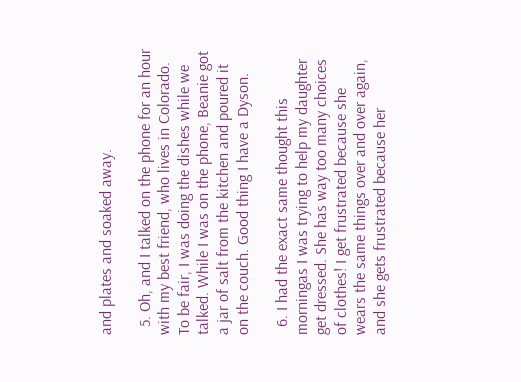and plates and soaked away.

  5. Oh, and I talked on the phone for an hour with my best friend, who lives in Colorado. To be fair, I was doing the dishes while we talked. While I was on the phone, Beanie got a jar of salt from the kitchen and poured it on the couch. Good thing I have a Dyson.

  6. I had the exact same thought this morningas I was trying to help my daughter get dressed. She has way too many choices of clothes! I get frustrated because she wears the same things over and over again, and she gets frustrated because her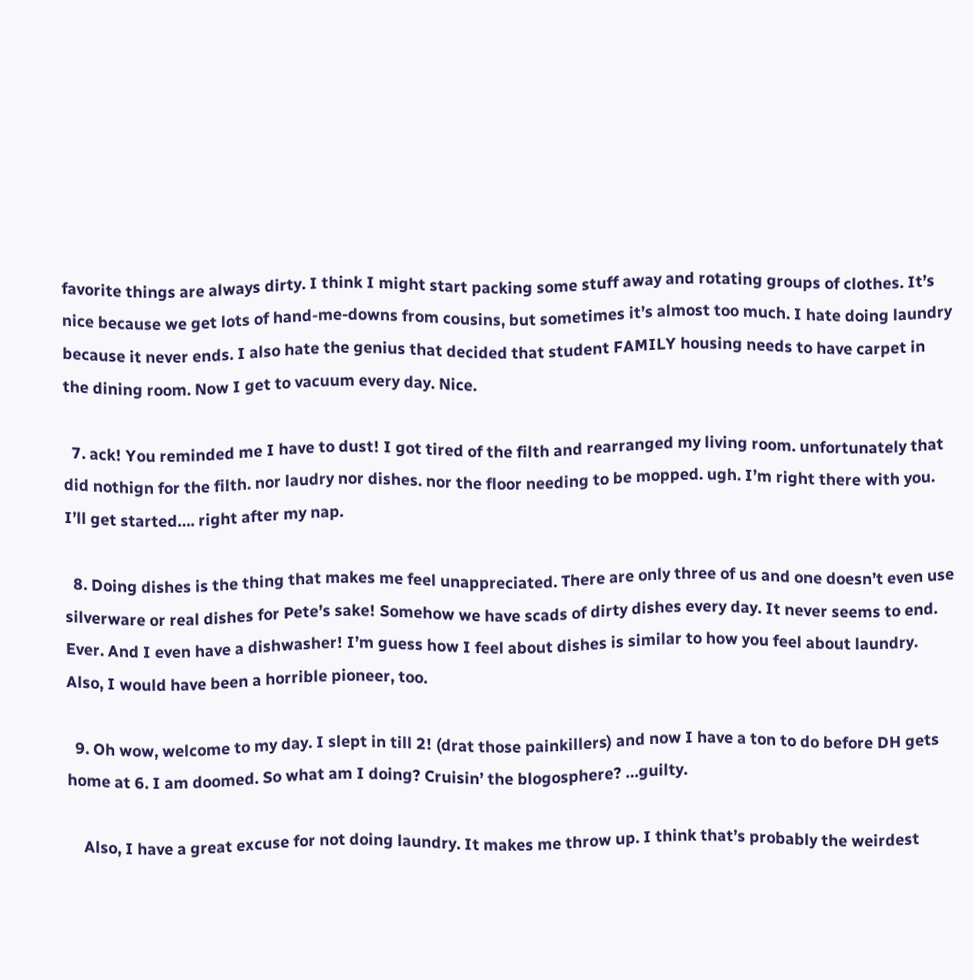favorite things are always dirty. I think I might start packing some stuff away and rotating groups of clothes. It’s nice because we get lots of hand-me-downs from cousins, but sometimes it’s almost too much. I hate doing laundry because it never ends. I also hate the genius that decided that student FAMILY housing needs to have carpet in the dining room. Now I get to vacuum every day. Nice.

  7. ack! You reminded me I have to dust! I got tired of the filth and rearranged my living room. unfortunately that did nothign for the filth. nor laudry nor dishes. nor the floor needing to be mopped. ugh. I’m right there with you. I’ll get started…. right after my nap.

  8. Doing dishes is the thing that makes me feel unappreciated. There are only three of us and one doesn’t even use silverware or real dishes for Pete’s sake! Somehow we have scads of dirty dishes every day. It never seems to end. Ever. And I even have a dishwasher! I’m guess how I feel about dishes is similar to how you feel about laundry. Also, I would have been a horrible pioneer, too.

  9. Oh wow, welcome to my day. I slept in till 2! (drat those painkillers) and now I have a ton to do before DH gets home at 6. I am doomed. So what am I doing? Cruisin’ the blogosphere? …guilty.

    Also, I have a great excuse for not doing laundry. It makes me throw up. I think that’s probably the weirdest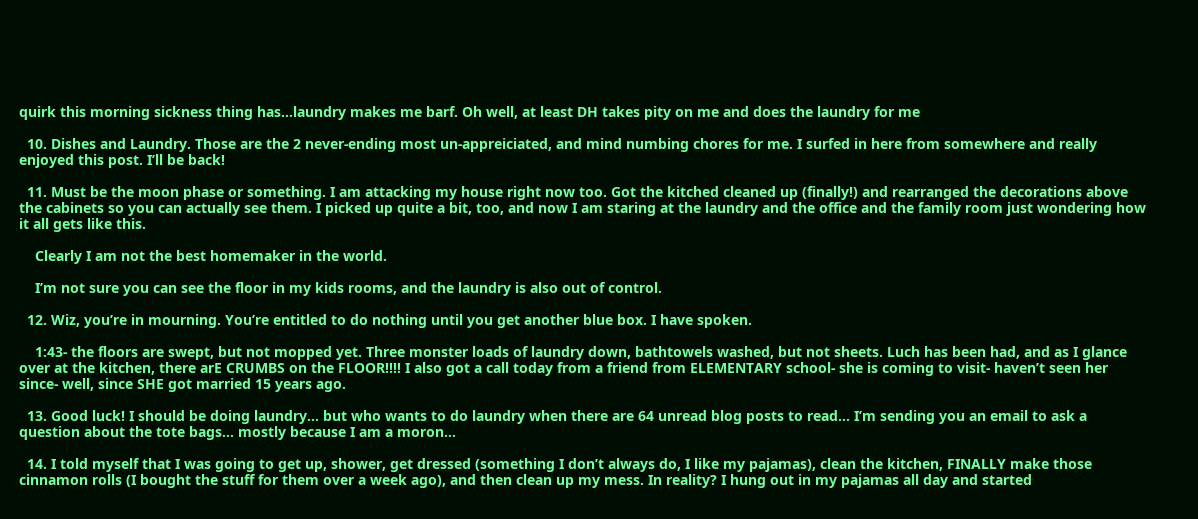quirk this morning sickness thing has…laundry makes me barf. Oh well, at least DH takes pity on me and does the laundry for me

  10. Dishes and Laundry. Those are the 2 never-ending most un-appreiciated, and mind numbing chores for me. I surfed in here from somewhere and really enjoyed this post. I’ll be back!

  11. Must be the moon phase or something. I am attacking my house right now too. Got the kitched cleaned up (finally!) and rearranged the decorations above the cabinets so you can actually see them. I picked up quite a bit, too, and now I am staring at the laundry and the office and the family room just wondering how it all gets like this.

    Clearly I am not the best homemaker in the world.

    I’m not sure you can see the floor in my kids rooms, and the laundry is also out of control.

  12. Wiz, you’re in mourning. You’re entitled to do nothing until you get another blue box. I have spoken.

    1:43- the floors are swept, but not mopped yet. Three monster loads of laundry down, bathtowels washed, but not sheets. Luch has been had, and as I glance over at the kitchen, there arE CRUMBS on the FLOOR!!!! I also got a call today from a friend from ELEMENTARY school- she is coming to visit- haven’t seen her since- well, since SHE got married 15 years ago.

  13. Good luck! I should be doing laundry… but who wants to do laundry when there are 64 unread blog posts to read… I’m sending you an email to ask a question about the tote bags… mostly because I am a moron…

  14. I told myself that I was going to get up, shower, get dressed (something I don’t always do, I like my pajamas), clean the kitchen, FINALLY make those cinnamon rolls (I bought the stuff for them over a week ago), and then clean up my mess. In reality? I hung out in my pajamas all day and started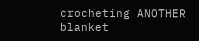crocheting ANOTHER blanket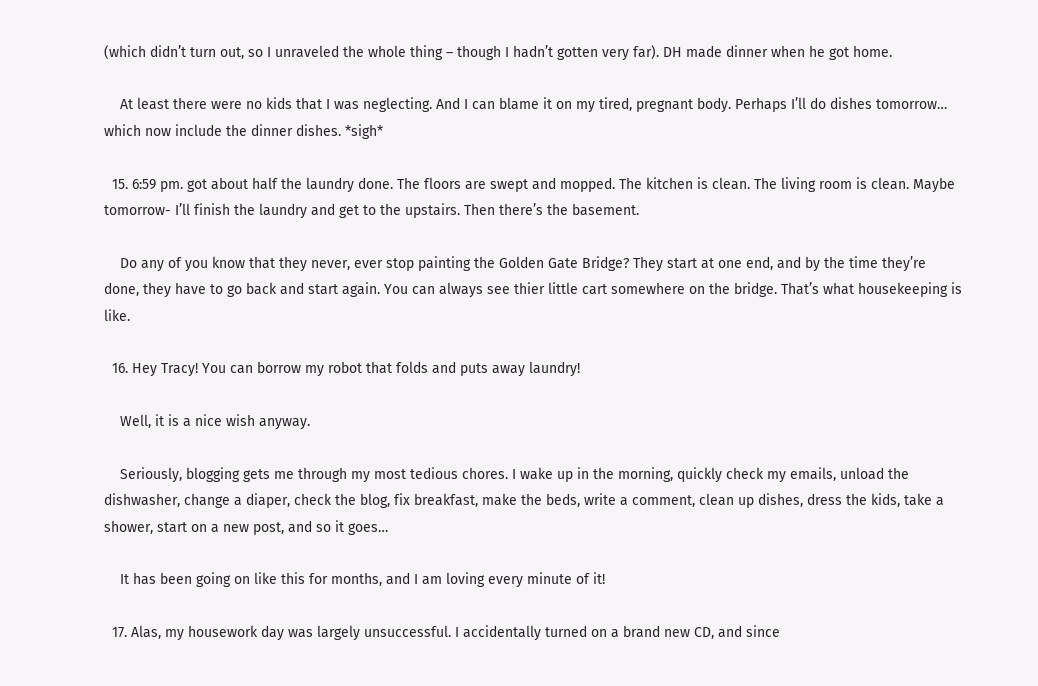(which didn’t turn out, so I unraveled the whole thing – though I hadn’t gotten very far). DH made dinner when he got home.

    At least there were no kids that I was neglecting. And I can blame it on my tired, pregnant body. Perhaps I’ll do dishes tomorrow… which now include the dinner dishes. *sigh*

  15. 6:59 pm. got about half the laundry done. The floors are swept and mopped. The kitchen is clean. The living room is clean. Maybe tomorrow- I’ll finish the laundry and get to the upstairs. Then there’s the basement.

    Do any of you know that they never, ever stop painting the Golden Gate Bridge? They start at one end, and by the time they’re done, they have to go back and start again. You can always see thier little cart somewhere on the bridge. That’s what housekeeping is like.

  16. Hey Tracy! You can borrow my robot that folds and puts away laundry!

    Well, it is a nice wish anyway.

    Seriously, blogging gets me through my most tedious chores. I wake up in the morning, quickly check my emails, unload the dishwasher, change a diaper, check the blog, fix breakfast, make the beds, write a comment, clean up dishes, dress the kids, take a shower, start on a new post, and so it goes…

    It has been going on like this for months, and I am loving every minute of it!

  17. Alas, my housework day was largely unsuccessful. I accidentally turned on a brand new CD, and since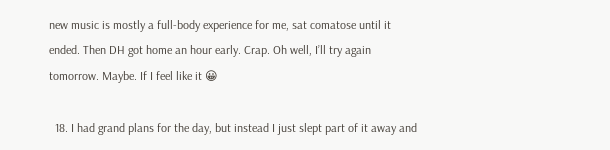new music is mostly a full-body experience for me, sat comatose until it ended. Then DH got home an hour early. Crap. Oh well, I’ll try again tomorrow. Maybe. If I feel like it 😀

  18. I had grand plans for the day, but instead I just slept part of it away and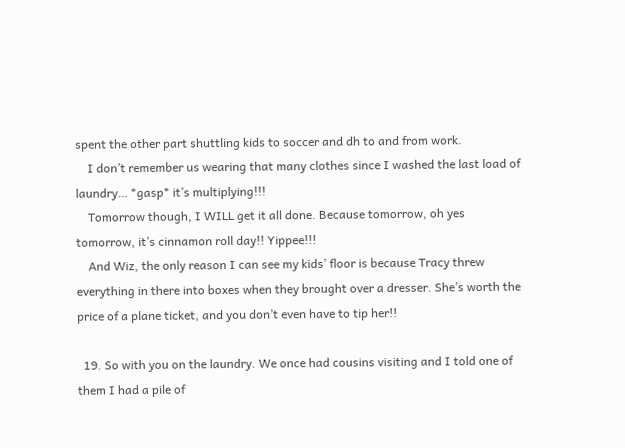spent the other part shuttling kids to soccer and dh to and from work.
    I don’t remember us wearing that many clothes since I washed the last load of laundry… *gasp* it’s multiplying!!!
    Tomorrow though, I WILL get it all done. Because tomorrow, oh yes tomorrow, it’s cinnamon roll day!! Yippee!!!
    And Wiz, the only reason I can see my kids’ floor is because Tracy threw everything in there into boxes when they brought over a dresser. She’s worth the price of a plane ticket, and you don’t even have to tip her!!

  19. So with you on the laundry. We once had cousins visiting and I told one of them I had a pile of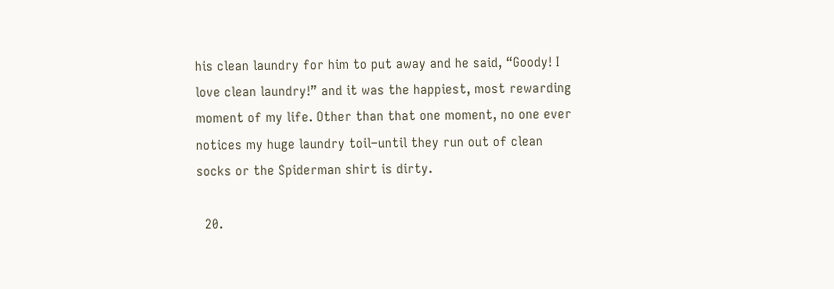his clean laundry for him to put away and he said, “Goody! I love clean laundry!” and it was the happiest, most rewarding moment of my life. Other than that one moment, no one ever notices my huge laundry toil–until they run out of clean socks or the Spiderman shirt is dirty.

  20.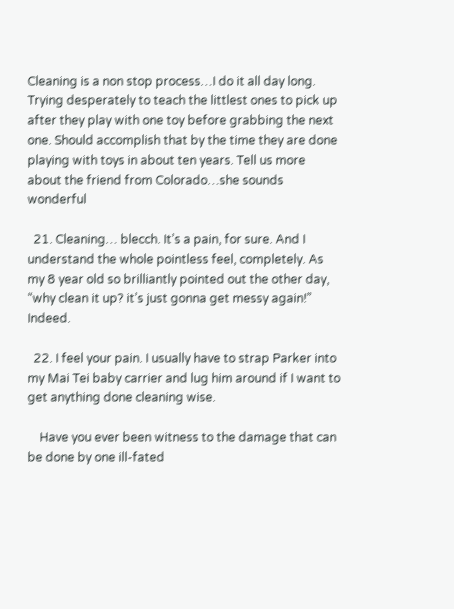Cleaning is a non stop process…I do it all day long. Trying desperately to teach the littlest ones to pick up after they play with one toy before grabbing the next one. Should accomplish that by the time they are done playing with toys in about ten years. Tell us more about the friend from Colorado…she sounds wonderful

  21. Cleaning… blecch. It’s a pain, for sure. And I understand the whole pointless feel, completely. As my 8 year old so brilliantly pointed out the other day, “why clean it up? it’s just gonna get messy again!” Indeed.

  22. I feel your pain. I usually have to strap Parker into my Mai Tei baby carrier and lug him around if I want to get anything done cleaning wise.

    Have you ever been witness to the damage that can be done by one ill-fated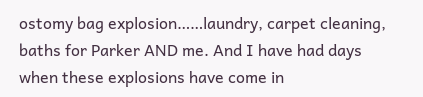ostomy bag explosion……laundry, carpet cleaning, baths for Parker AND me. And I have had days when these explosions have come in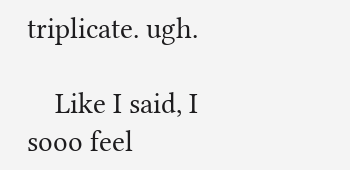triplicate. ugh.

    Like I said, I sooo feel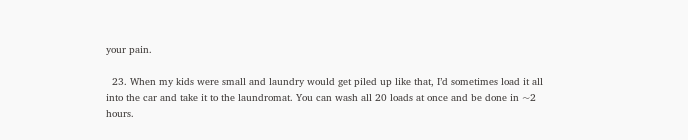your pain.

  23. When my kids were small and laundry would get piled up like that, I’d sometimes load it all into the car and take it to the laundromat. You can wash all 20 loads at once and be done in ~2 hours.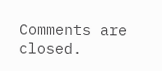Comments are closed.